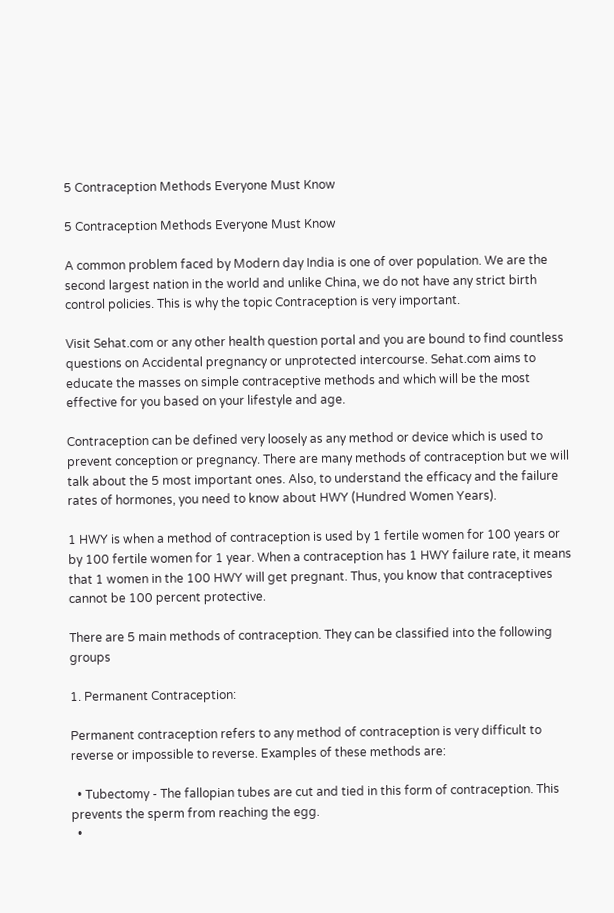5 Contraception Methods Everyone Must Know

5 Contraception Methods Everyone Must Know

A common problem faced by Modern day India is one of over population. We are the second largest nation in the world and unlike China, we do not have any strict birth control policies. This is why the topic Contraception is very important.

Visit Sehat.com or any other health question portal and you are bound to find countless questions on Accidental pregnancy or unprotected intercourse. Sehat.com aims to educate the masses on simple contraceptive methods and which will be the most effective for you based on your lifestyle and age.

Contraception can be defined very loosely as any method or device which is used to prevent conception or pregnancy. There are many methods of contraception but we will talk about the 5 most important ones. Also, to understand the efficacy and the failure rates of hormones, you need to know about HWY (Hundred Women Years).

1 HWY is when a method of contraception is used by 1 fertile women for 100 years or by 100 fertile women for 1 year. When a contraception has 1 HWY failure rate, it means that 1 women in the 100 HWY will get pregnant. Thus, you know that contraceptives cannot be 100 percent protective.

There are 5 main methods of contraception. They can be classified into the following groups

1. Permanent Contraception:

Permanent contraception refers to any method of contraception is very difficult to reverse or impossible to reverse. Examples of these methods are:

  • Tubectomy - The fallopian tubes are cut and tied in this form of contraception. This prevents the sperm from reaching the egg.
  •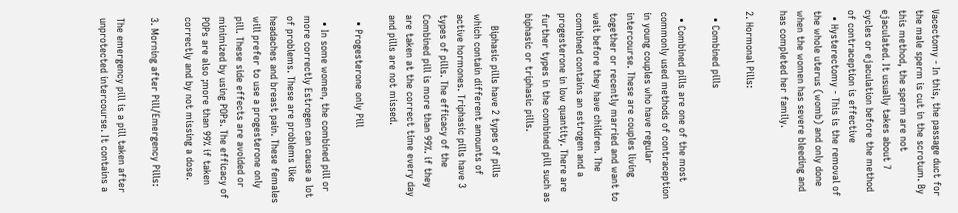Vacectomy - In this, the passage duct for the male sperm is cut in the scrotum. By this method, the sperm are not ejaculated. It usually takes about 7 cycles or ejaculation before the method of contraception is effective
  • Hysterectomy - This is the removal of the whole uterus (womb) and only done when the women has severe bleeding and has completed her family.

2. Hormonal Pills:

  • Combined pills

  • Combined pills are one of the most commonly used methods of contraception in young couples who have regular intercourse. These are couples living together or recently married and want to wait before they have children. The combined contains an estrogen and a progesterone in low quantity. There are further types in the combined pill such as biphasic or triphasic pills.

    Biphasic pills have 2 types of pills which contain different amounts of active hormones. Triphasic pills have 3 types of pills. The efficacy of the Combined pill is more than 99%. if they are taken at the correct time every day and pills are not missed.

  • Progesterone only Pill

  • In some women, the combined pill or more correctly Estrogen can cause a lot of problems. These are problems like headaches and breast pain. These females will prefer to use a progesterone only pill. These side effects are avoided or minimized by using POPs. The efficacy of POPs are also ;more than 99% if taken correctly and by not missing a dose.

3. Morning after Pill/Emergency Pills:

The emergency pill is a pill taken after unprotected intercourse. It contains a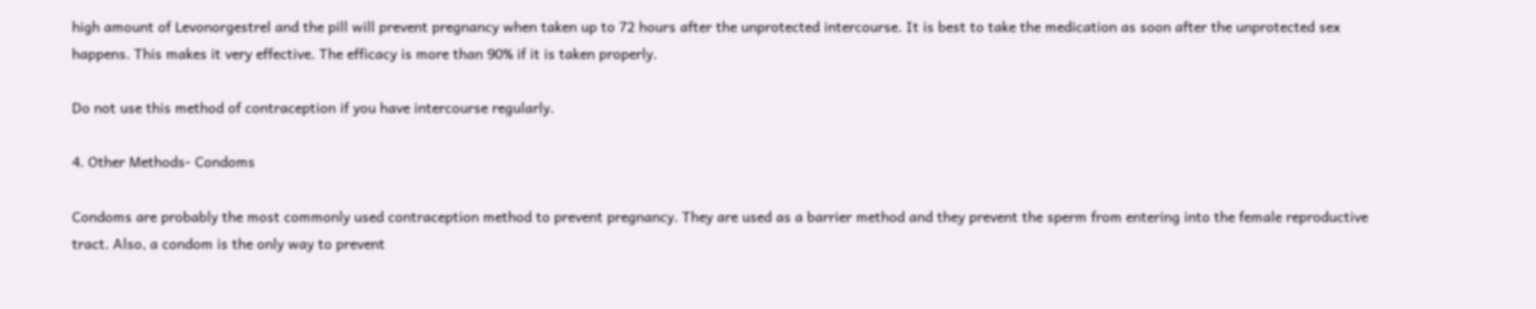high amount of Levonorgestrel and the pill will prevent pregnancy when taken up to 72 hours after the unprotected intercourse. It is best to take the medication as soon after the unprotected sex happens. This makes it very effective. The efficacy is more than 90% if it is taken properly.

Do not use this method of contraception if you have intercourse regularly.

4. Other Methods- Condoms

Condoms are probably the most commonly used contraception method to prevent pregnancy. They are used as a barrier method and they prevent the sperm from entering into the female reproductive tract. Also, a condom is the only way to prevent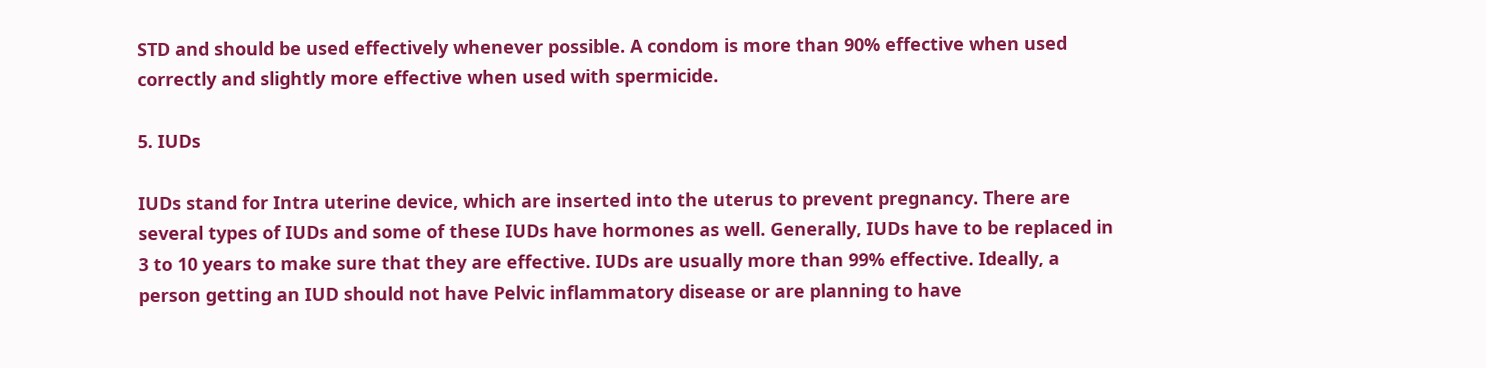STD and should be used effectively whenever possible. A condom is more than 90% effective when used correctly and slightly more effective when used with spermicide.

5. IUDs

IUDs stand for Intra uterine device, which are inserted into the uterus to prevent pregnancy. There are several types of IUDs and some of these IUDs have hormones as well. Generally, IUDs have to be replaced in 3 to 10 years to make sure that they are effective. IUDs are usually more than 99% effective. Ideally, a person getting an IUD should not have Pelvic inflammatory disease or are planning to have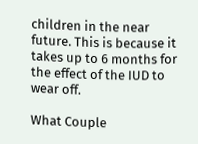children in the near future. This is because it takes up to 6 months for the effect of the IUD to wear off.

What Couple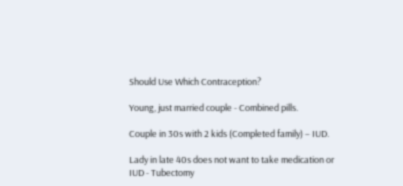Should Use Which Contraception?

Young, just married couple - Combined pills.

Couple in 30s with 2 kids (Completed family) – IUD.

Lady in late 40s does not want to take medication or IUD - Tubectomy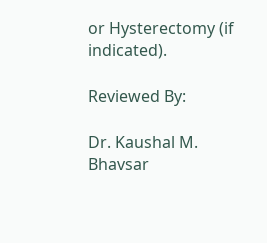or Hysterectomy (if indicated).

Reviewed By:

Dr. Kaushal M. Bhavsar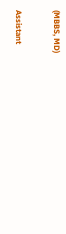(MBBS, MD)

Assistant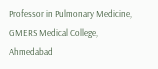Professor in Pulmonary Medicine, GMERS Medical College, Ahmedabad